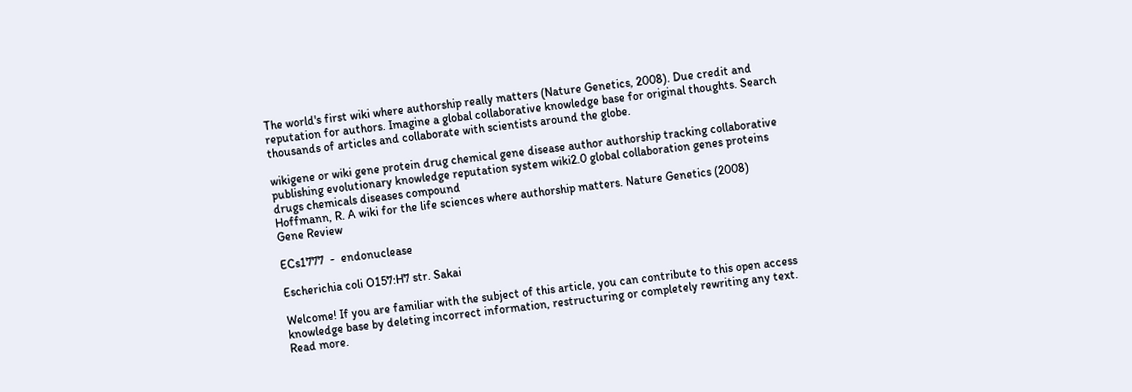The world's first wiki where authorship really matters (Nature Genetics, 2008). Due credit and reputation for authors. Imagine a global collaborative knowledge base for original thoughts. Search thousands of articles and collaborate with scientists around the globe.

wikigene or wiki gene protein drug chemical gene disease author authorship tracking collaborative publishing evolutionary knowledge reputation system wiki2.0 global collaboration genes proteins drugs chemicals diseases compound
Hoffmann, R. A wiki for the life sciences where authorship matters. Nature Genetics (2008)
Gene Review

ECs1777  -  endonuclease

Escherichia coli O157:H7 str. Sakai

Welcome! If you are familiar with the subject of this article, you can contribute to this open access knowledge base by deleting incorrect information, restructuring or completely rewriting any text. Read more.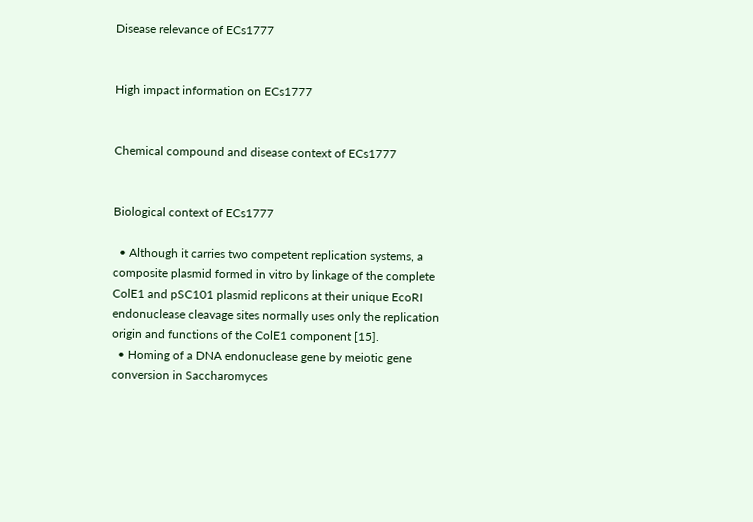Disease relevance of ECs1777


High impact information on ECs1777


Chemical compound and disease context of ECs1777


Biological context of ECs1777

  • Although it carries two competent replication systems, a composite plasmid formed in vitro by linkage of the complete ColE1 and pSC101 plasmid replicons at their unique EcoRI endonuclease cleavage sites normally uses only the replication origin and functions of the ColE1 component [15].
  • Homing of a DNA endonuclease gene by meiotic gene conversion in Saccharomyces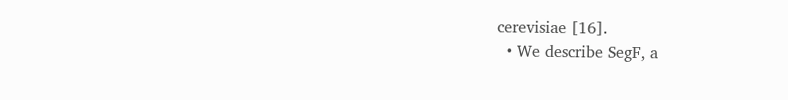cerevisiae [16].
  • We describe SegF, a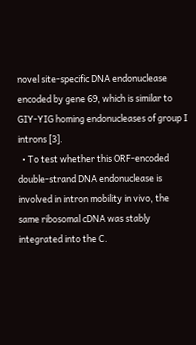novel site-specific DNA endonuclease encoded by gene 69, which is similar to GIY-YIG homing endonucleases of group I introns [3].
  • To test whether this ORF-encoded double-strand DNA endonuclease is involved in intron mobility in vivo, the same ribosomal cDNA was stably integrated into the C.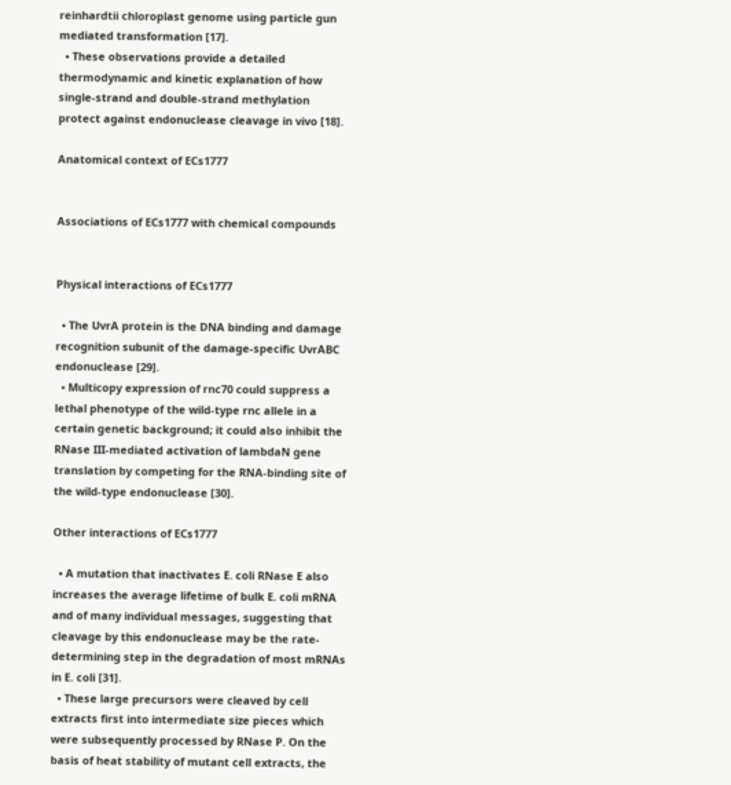reinhardtii chloroplast genome using particle gun mediated transformation [17].
  • These observations provide a detailed thermodynamic and kinetic explanation of how single-strand and double-strand methylation protect against endonuclease cleavage in vivo [18].

Anatomical context of ECs1777


Associations of ECs1777 with chemical compounds


Physical interactions of ECs1777

  • The UvrA protein is the DNA binding and damage recognition subunit of the damage-specific UvrABC endonuclease [29].
  • Multicopy expression of rnc70 could suppress a lethal phenotype of the wild-type rnc allele in a certain genetic background; it could also inhibit the RNase III-mediated activation of lambdaN gene translation by competing for the RNA-binding site of the wild-type endonuclease [30].

Other interactions of ECs1777

  • A mutation that inactivates E. coli RNase E also increases the average lifetime of bulk E. coli mRNA and of many individual messages, suggesting that cleavage by this endonuclease may be the rate-determining step in the degradation of most mRNAs in E. coli [31].
  • These large precursors were cleaved by cell extracts first into intermediate size pieces which were subsequently processed by RNase P. On the basis of heat stability of mutant cell extracts, the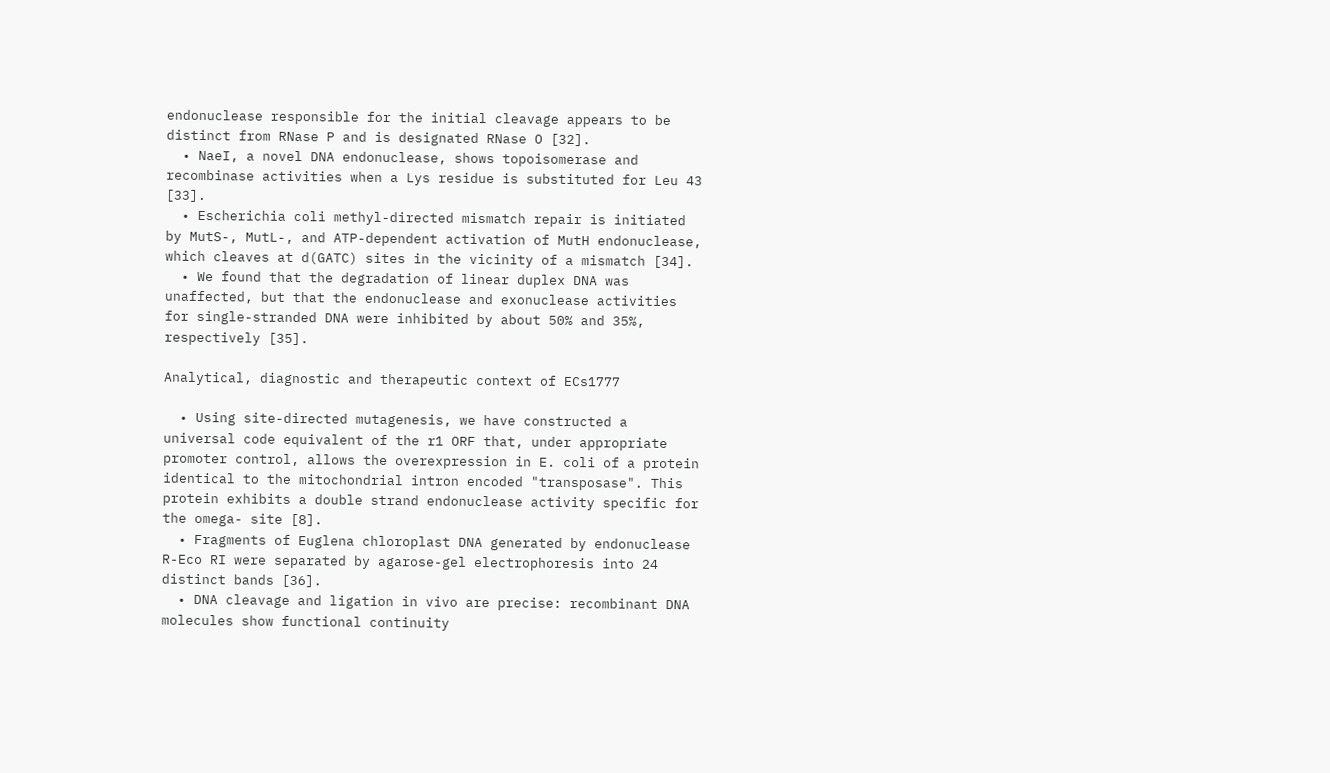endonuclease responsible for the initial cleavage appears to be distinct from RNase P and is designated RNase O [32].
  • NaeI, a novel DNA endonuclease, shows topoisomerase and recombinase activities when a Lys residue is substituted for Leu 43 [33].
  • Escherichia coli methyl-directed mismatch repair is initiated by MutS-, MutL-, and ATP-dependent activation of MutH endonuclease, which cleaves at d(GATC) sites in the vicinity of a mismatch [34].
  • We found that the degradation of linear duplex DNA was unaffected, but that the endonuclease and exonuclease activities for single-stranded DNA were inhibited by about 50% and 35%, respectively [35].

Analytical, diagnostic and therapeutic context of ECs1777

  • Using site-directed mutagenesis, we have constructed a universal code equivalent of the r1 ORF that, under appropriate promoter control, allows the overexpression in E. coli of a protein identical to the mitochondrial intron encoded "transposase". This protein exhibits a double strand endonuclease activity specific for the omega- site [8].
  • Fragments of Euglena chloroplast DNA generated by endonuclease R-Eco RI were separated by agarose-gel electrophoresis into 24 distinct bands [36].
  • DNA cleavage and ligation in vivo are precise: recombinant DNA molecules show functional continuity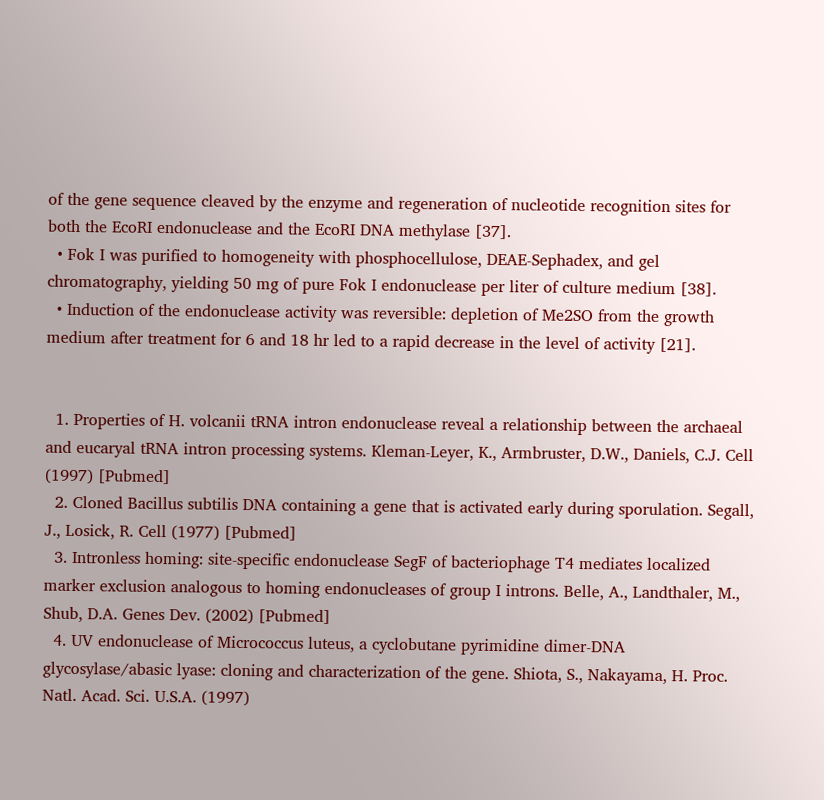of the gene sequence cleaved by the enzyme and regeneration of nucleotide recognition sites for both the EcoRI endonuclease and the EcoRI DNA methylase [37].
  • Fok I was purified to homogeneity with phosphocellulose, DEAE-Sephadex, and gel chromatography, yielding 50 mg of pure Fok I endonuclease per liter of culture medium [38].
  • Induction of the endonuclease activity was reversible: depletion of Me2SO from the growth medium after treatment for 6 and 18 hr led to a rapid decrease in the level of activity [21].


  1. Properties of H. volcanii tRNA intron endonuclease reveal a relationship between the archaeal and eucaryal tRNA intron processing systems. Kleman-Leyer, K., Armbruster, D.W., Daniels, C.J. Cell (1997) [Pubmed]
  2. Cloned Bacillus subtilis DNA containing a gene that is activated early during sporulation. Segall, J., Losick, R. Cell (1977) [Pubmed]
  3. Intronless homing: site-specific endonuclease SegF of bacteriophage T4 mediates localized marker exclusion analogous to homing endonucleases of group I introns. Belle, A., Landthaler, M., Shub, D.A. Genes Dev. (2002) [Pubmed]
  4. UV endonuclease of Micrococcus luteus, a cyclobutane pyrimidine dimer-DNA glycosylase/abasic lyase: cloning and characterization of the gene. Shiota, S., Nakayama, H. Proc. Natl. Acad. Sci. U.S.A. (1997)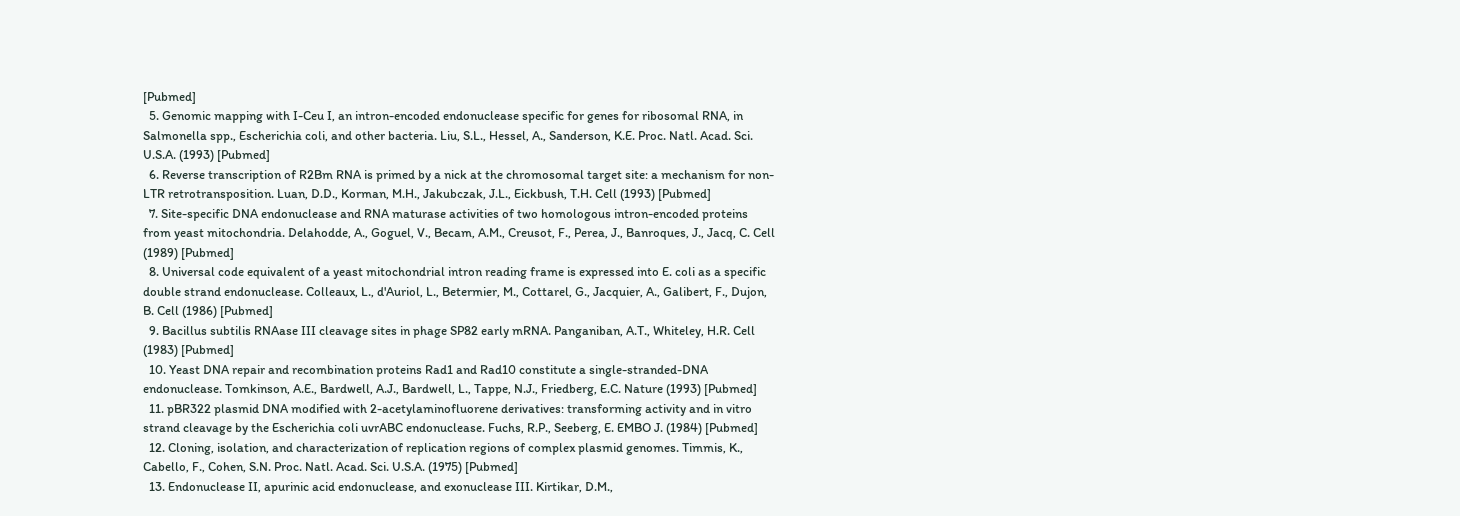[Pubmed]
  5. Genomic mapping with I-Ceu I, an intron-encoded endonuclease specific for genes for ribosomal RNA, in Salmonella spp., Escherichia coli, and other bacteria. Liu, S.L., Hessel, A., Sanderson, K.E. Proc. Natl. Acad. Sci. U.S.A. (1993) [Pubmed]
  6. Reverse transcription of R2Bm RNA is primed by a nick at the chromosomal target site: a mechanism for non-LTR retrotransposition. Luan, D.D., Korman, M.H., Jakubczak, J.L., Eickbush, T.H. Cell (1993) [Pubmed]
  7. Site-specific DNA endonuclease and RNA maturase activities of two homologous intron-encoded proteins from yeast mitochondria. Delahodde, A., Goguel, V., Becam, A.M., Creusot, F., Perea, J., Banroques, J., Jacq, C. Cell (1989) [Pubmed]
  8. Universal code equivalent of a yeast mitochondrial intron reading frame is expressed into E. coli as a specific double strand endonuclease. Colleaux, L., d'Auriol, L., Betermier, M., Cottarel, G., Jacquier, A., Galibert, F., Dujon, B. Cell (1986) [Pubmed]
  9. Bacillus subtilis RNAase III cleavage sites in phage SP82 early mRNA. Panganiban, A.T., Whiteley, H.R. Cell (1983) [Pubmed]
  10. Yeast DNA repair and recombination proteins Rad1 and Rad10 constitute a single-stranded-DNA endonuclease. Tomkinson, A.E., Bardwell, A.J., Bardwell, L., Tappe, N.J., Friedberg, E.C. Nature (1993) [Pubmed]
  11. pBR322 plasmid DNA modified with 2-acetylaminofluorene derivatives: transforming activity and in vitro strand cleavage by the Escherichia coli uvrABC endonuclease. Fuchs, R.P., Seeberg, E. EMBO J. (1984) [Pubmed]
  12. Cloning, isolation, and characterization of replication regions of complex plasmid genomes. Timmis, K., Cabello, F., Cohen, S.N. Proc. Natl. Acad. Sci. U.S.A. (1975) [Pubmed]
  13. Endonuclease II, apurinic acid endonuclease, and exonuclease III. Kirtikar, D.M.,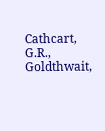Cathcart, G.R., Goldthwait,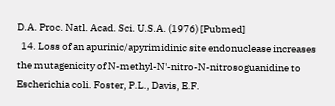D.A. Proc. Natl. Acad. Sci. U.S.A. (1976) [Pubmed]
  14. Loss of an apurinic/apyrimidinic site endonuclease increases the mutagenicity of N-methyl-N'-nitro-N-nitrosoguanidine to Escherichia coli. Foster, P.L., Davis, E.F.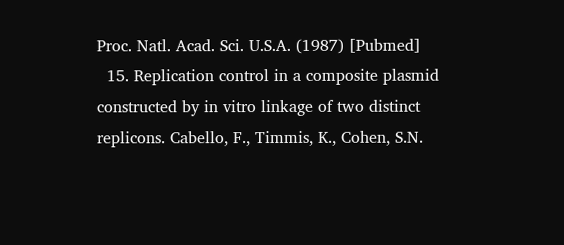Proc. Natl. Acad. Sci. U.S.A. (1987) [Pubmed]
  15. Replication control in a composite plasmid constructed by in vitro linkage of two distinct replicons. Cabello, F., Timmis, K., Cohen, S.N.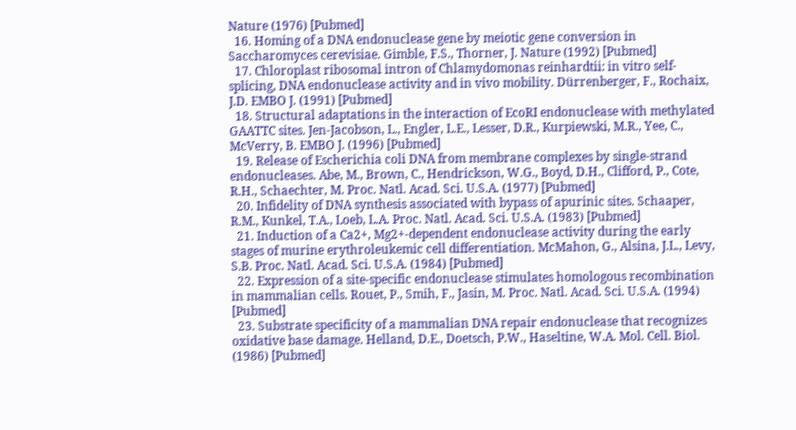Nature (1976) [Pubmed]
  16. Homing of a DNA endonuclease gene by meiotic gene conversion in Saccharomyces cerevisiae. Gimble, F.S., Thorner, J. Nature (1992) [Pubmed]
  17. Chloroplast ribosomal intron of Chlamydomonas reinhardtii: in vitro self-splicing, DNA endonuclease activity and in vivo mobility. Dürrenberger, F., Rochaix, J.D. EMBO J. (1991) [Pubmed]
  18. Structural adaptations in the interaction of EcoRI endonuclease with methylated GAATTC sites. Jen-Jacobson, L., Engler, L.E., Lesser, D.R., Kurpiewski, M.R., Yee, C., McVerry, B. EMBO J. (1996) [Pubmed]
  19. Release of Escherichia coli DNA from membrane complexes by single-strand endonucleases. Abe, M., Brown, C., Hendrickson, W.G., Boyd, D.H., Clifford, P., Cote, R.H., Schaechter, M. Proc. Natl. Acad. Sci. U.S.A. (1977) [Pubmed]
  20. Infidelity of DNA synthesis associated with bypass of apurinic sites. Schaaper, R.M., Kunkel, T.A., Loeb, L.A. Proc. Natl. Acad. Sci. U.S.A. (1983) [Pubmed]
  21. Induction of a Ca2+, Mg2+-dependent endonuclease activity during the early stages of murine erythroleukemic cell differentiation. McMahon, G., Alsina, J.L., Levy, S.B. Proc. Natl. Acad. Sci. U.S.A. (1984) [Pubmed]
  22. Expression of a site-specific endonuclease stimulates homologous recombination in mammalian cells. Rouet, P., Smih, F., Jasin, M. Proc. Natl. Acad. Sci. U.S.A. (1994) [Pubmed]
  23. Substrate specificity of a mammalian DNA repair endonuclease that recognizes oxidative base damage. Helland, D.E., Doetsch, P.W., Haseltine, W.A. Mol. Cell. Biol. (1986) [Pubmed]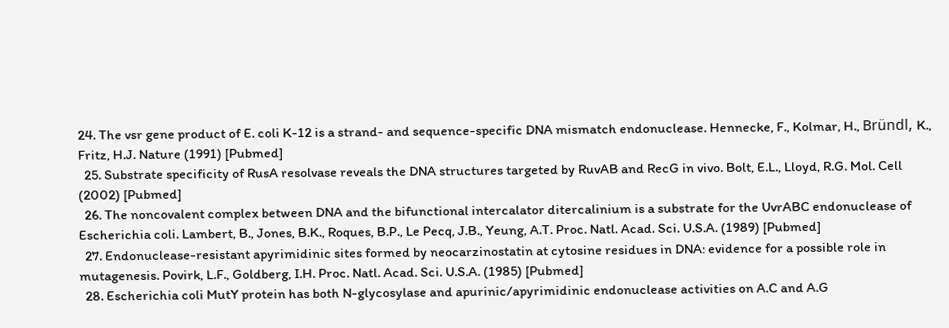24. The vsr gene product of E. coli K-12 is a strand- and sequence-specific DNA mismatch endonuclease. Hennecke, F., Kolmar, H., Bründl, K., Fritz, H.J. Nature (1991) [Pubmed]
  25. Substrate specificity of RusA resolvase reveals the DNA structures targeted by RuvAB and RecG in vivo. Bolt, E.L., Lloyd, R.G. Mol. Cell (2002) [Pubmed]
  26. The noncovalent complex between DNA and the bifunctional intercalator ditercalinium is a substrate for the UvrABC endonuclease of Escherichia coli. Lambert, B., Jones, B.K., Roques, B.P., Le Pecq, J.B., Yeung, A.T. Proc. Natl. Acad. Sci. U.S.A. (1989) [Pubmed]
  27. Endonuclease-resistant apyrimidinic sites formed by neocarzinostatin at cytosine residues in DNA: evidence for a possible role in mutagenesis. Povirk, L.F., Goldberg, I.H. Proc. Natl. Acad. Sci. U.S.A. (1985) [Pubmed]
  28. Escherichia coli MutY protein has both N-glycosylase and apurinic/apyrimidinic endonuclease activities on A.C and A.G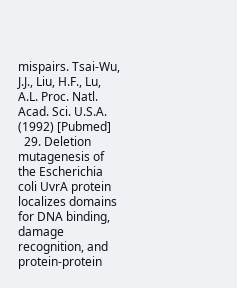mispairs. Tsai-Wu, J.J., Liu, H.F., Lu, A.L. Proc. Natl. Acad. Sci. U.S.A. (1992) [Pubmed]
  29. Deletion mutagenesis of the Escherichia coli UvrA protein localizes domains for DNA binding, damage recognition, and protein-protein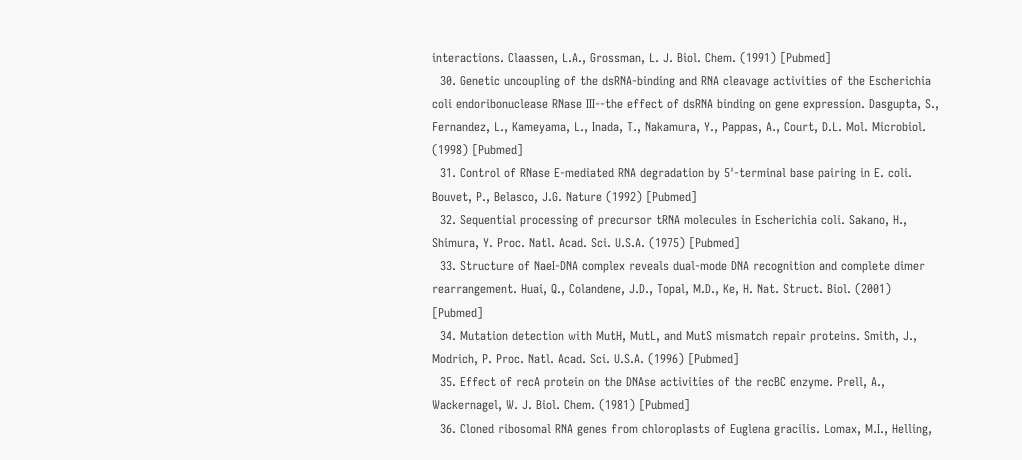interactions. Claassen, L.A., Grossman, L. J. Biol. Chem. (1991) [Pubmed]
  30. Genetic uncoupling of the dsRNA-binding and RNA cleavage activities of the Escherichia coli endoribonuclease RNase III--the effect of dsRNA binding on gene expression. Dasgupta, S., Fernandez, L., Kameyama, L., Inada, T., Nakamura, Y., Pappas, A., Court, D.L. Mol. Microbiol. (1998) [Pubmed]
  31. Control of RNase E-mediated RNA degradation by 5'-terminal base pairing in E. coli. Bouvet, P., Belasco, J.G. Nature (1992) [Pubmed]
  32. Sequential processing of precursor tRNA molecules in Escherichia coli. Sakano, H., Shimura, Y. Proc. Natl. Acad. Sci. U.S.A. (1975) [Pubmed]
  33. Structure of NaeI-DNA complex reveals dual-mode DNA recognition and complete dimer rearrangement. Huai, Q., Colandene, J.D., Topal, M.D., Ke, H. Nat. Struct. Biol. (2001) [Pubmed]
  34. Mutation detection with MutH, MutL, and MutS mismatch repair proteins. Smith, J., Modrich, P. Proc. Natl. Acad. Sci. U.S.A. (1996) [Pubmed]
  35. Effect of recA protein on the DNAse activities of the recBC enzyme. Prell, A., Wackernagel, W. J. Biol. Chem. (1981) [Pubmed]
  36. Cloned ribosomal RNA genes from chloroplasts of Euglena gracilis. Lomax, M.I., Helling,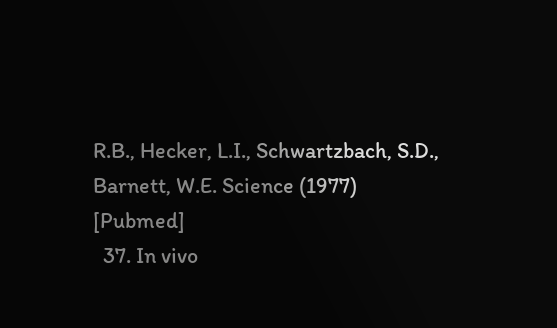R.B., Hecker, L.I., Schwartzbach, S.D., Barnett, W.E. Science (1977) [Pubmed]
  37. In vivo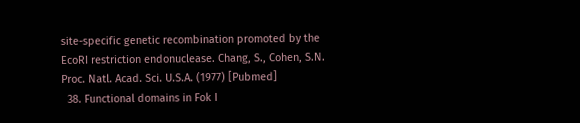site-specific genetic recombination promoted by the EcoRI restriction endonuclease. Chang, S., Cohen, S.N. Proc. Natl. Acad. Sci. U.S.A. (1977) [Pubmed]
  38. Functional domains in Fok I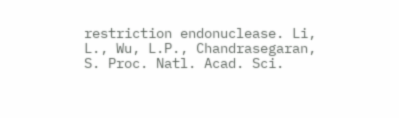restriction endonuclease. Li, L., Wu, L.P., Chandrasegaran, S. Proc. Natl. Acad. Sci.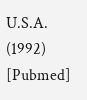U.S.A. (1992) [Pubmed]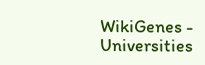WikiGenes - Universities